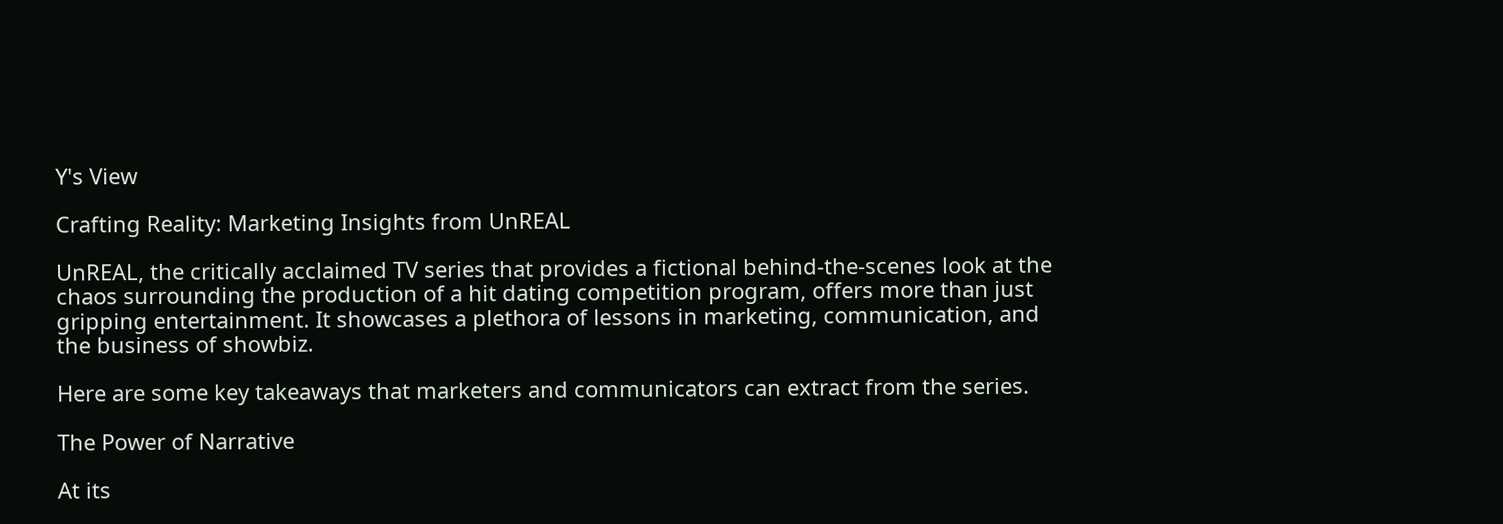Y's View

Crafting Reality: Marketing Insights from UnREAL

UnREAL, the critically acclaimed TV series that provides a fictional behind-the-scenes look at the chaos surrounding the production of a hit dating competition program, offers more than just gripping entertainment. It showcases a plethora of lessons in marketing, communication, and the business of showbiz.

Here are some key takeaways that marketers and communicators can extract from the series.

The Power of Narrative

At its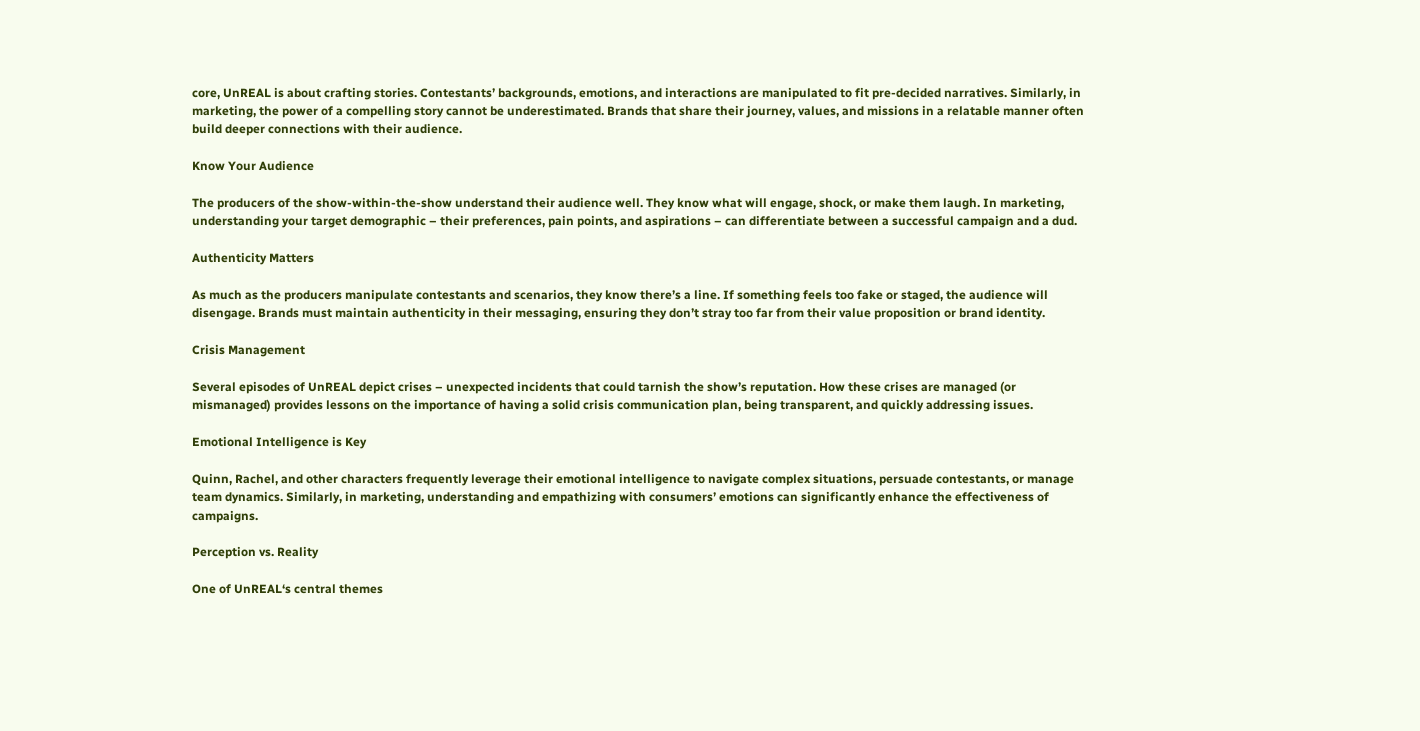core, UnREAL is about crafting stories. Contestants’ backgrounds, emotions, and interactions are manipulated to fit pre-decided narratives. Similarly, in marketing, the power of a compelling story cannot be underestimated. Brands that share their journey, values, and missions in a relatable manner often build deeper connections with their audience.

Know Your Audience

The producers of the show-within-the-show understand their audience well. They know what will engage, shock, or make them laugh. In marketing, understanding your target demographic – their preferences, pain points, and aspirations – can differentiate between a successful campaign and a dud.

Authenticity Matters

As much as the producers manipulate contestants and scenarios, they know there’s a line. If something feels too fake or staged, the audience will disengage. Brands must maintain authenticity in their messaging, ensuring they don’t stray too far from their value proposition or brand identity.

Crisis Management

Several episodes of UnREAL depict crises – unexpected incidents that could tarnish the show’s reputation. How these crises are managed (or mismanaged) provides lessons on the importance of having a solid crisis communication plan, being transparent, and quickly addressing issues.

Emotional Intelligence is Key

Quinn, Rachel, and other characters frequently leverage their emotional intelligence to navigate complex situations, persuade contestants, or manage team dynamics. Similarly, in marketing, understanding and empathizing with consumers’ emotions can significantly enhance the effectiveness of campaigns.

Perception vs. Reality

One of UnREAL‘s central themes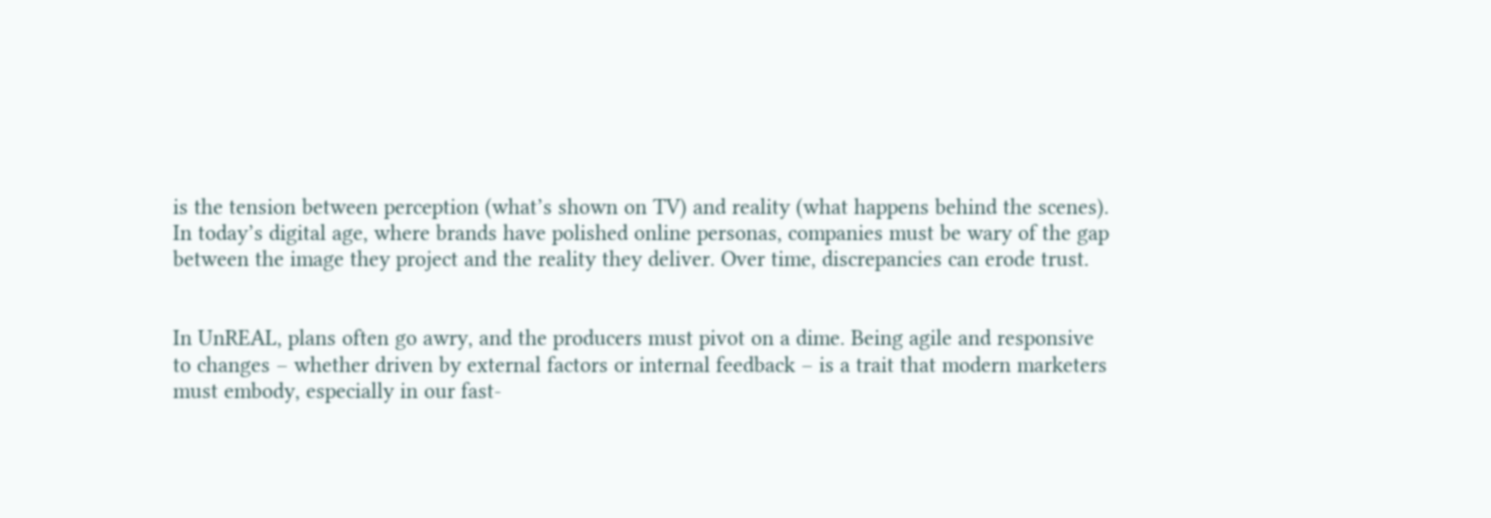is the tension between perception (what’s shown on TV) and reality (what happens behind the scenes). In today’s digital age, where brands have polished online personas, companies must be wary of the gap between the image they project and the reality they deliver. Over time, discrepancies can erode trust.


In UnREAL, plans often go awry, and the producers must pivot on a dime. Being agile and responsive to changes – whether driven by external factors or internal feedback – is a trait that modern marketers must embody, especially in our fast-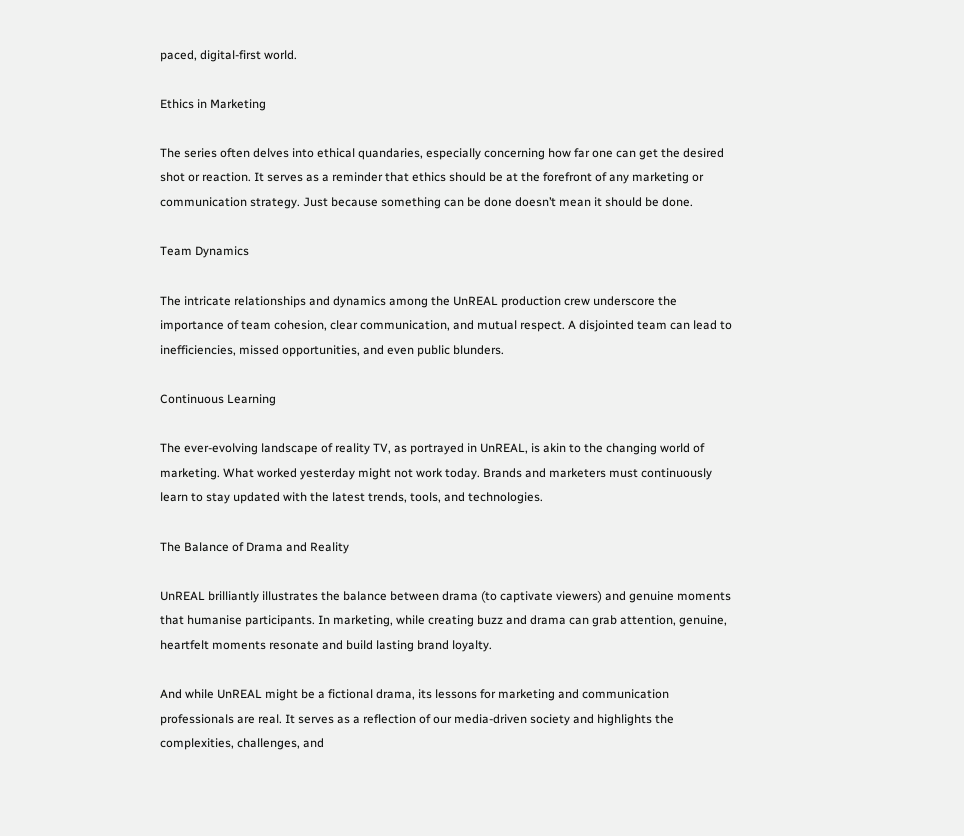paced, digital-first world.

Ethics in Marketing

The series often delves into ethical quandaries, especially concerning how far one can get the desired shot or reaction. It serves as a reminder that ethics should be at the forefront of any marketing or communication strategy. Just because something can be done doesn’t mean it should be done.

Team Dynamics

The intricate relationships and dynamics among the UnREAL production crew underscore the importance of team cohesion, clear communication, and mutual respect. A disjointed team can lead to inefficiencies, missed opportunities, and even public blunders.

Continuous Learning

The ever-evolving landscape of reality TV, as portrayed in UnREAL, is akin to the changing world of marketing. What worked yesterday might not work today. Brands and marketers must continuously learn to stay updated with the latest trends, tools, and technologies.

The Balance of Drama and Reality

UnREAL brilliantly illustrates the balance between drama (to captivate viewers) and genuine moments that humanise participants. In marketing, while creating buzz and drama can grab attention, genuine, heartfelt moments resonate and build lasting brand loyalty.

And while UnREAL might be a fictional drama, its lessons for marketing and communication professionals are real. It serves as a reflection of our media-driven society and highlights the complexities, challenges, and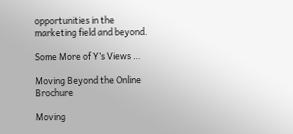opportunities in the marketing field and beyond.

Some More of Y’s Views …

Moving Beyond the Online Brochure

Moving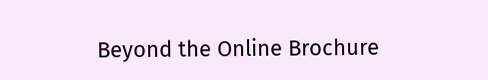Beyond the Online Brochure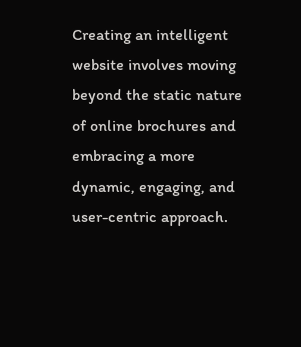Creating an intelligent website involves moving beyond the static nature of online brochures and embracing a more dynamic, engaging, and user-centric approach.